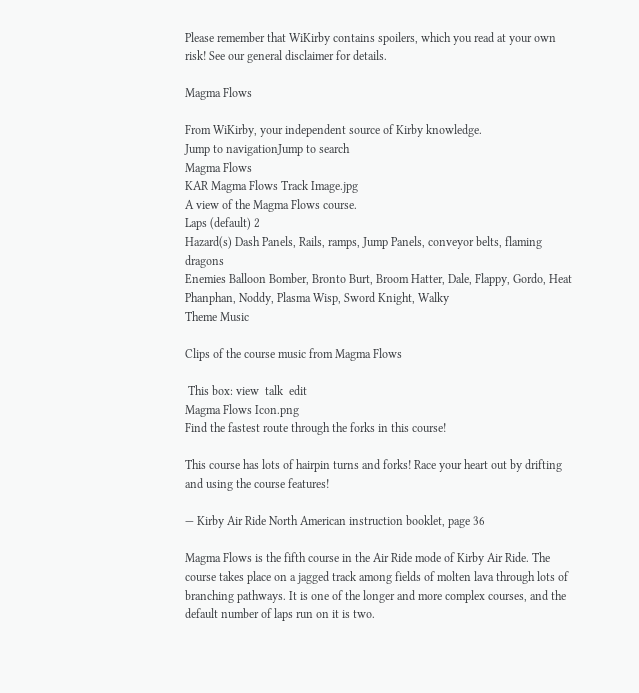Please remember that WiKirby contains spoilers, which you read at your own risk! See our general disclaimer for details.

Magma Flows

From WiKirby, your independent source of Kirby knowledge.
Jump to navigationJump to search
Magma Flows
KAR Magma Flows Track Image.jpg
A view of the Magma Flows course.
Laps (default) 2
Hazard(s) Dash Panels, Rails, ramps, Jump Panels, conveyor belts, flaming dragons
Enemies Balloon Bomber, Bronto Burt, Broom Hatter, Dale, Flappy, Gordo, Heat Phanphan, Noddy, Plasma Wisp, Sword Knight, Walky
Theme Music

Clips of the course music from Magma Flows

 This box: view  talk  edit
Magma Flows Icon.png
Find the fastest route through the forks in this course!

This course has lots of hairpin turns and forks! Race your heart out by drifting and using the course features!

— Kirby Air Ride North American instruction booklet, page 36

Magma Flows is the fifth course in the Air Ride mode of Kirby Air Ride. The course takes place on a jagged track among fields of molten lava through lots of branching pathways. It is one of the longer and more complex courses, and the default number of laps run on it is two.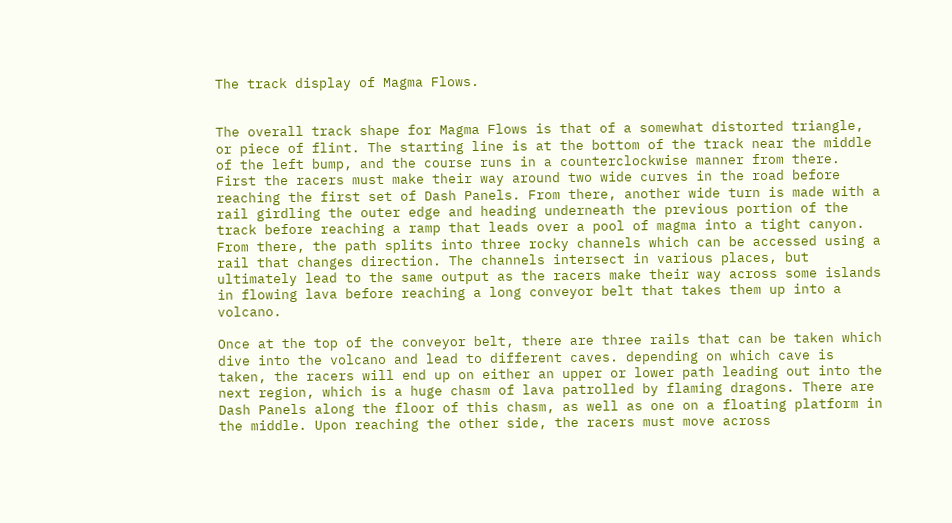The track display of Magma Flows.


The overall track shape for Magma Flows is that of a somewhat distorted triangle, or piece of flint. The starting line is at the bottom of the track near the middle of the left bump, and the course runs in a counterclockwise manner from there. First the racers must make their way around two wide curves in the road before reaching the first set of Dash Panels. From there, another wide turn is made with a rail girdling the outer edge and heading underneath the previous portion of the track before reaching a ramp that leads over a pool of magma into a tight canyon. From there, the path splits into three rocky channels which can be accessed using a rail that changes direction. The channels intersect in various places, but ultimately lead to the same output as the racers make their way across some islands in flowing lava before reaching a long conveyor belt that takes them up into a volcano.

Once at the top of the conveyor belt, there are three rails that can be taken which dive into the volcano and lead to different caves. depending on which cave is taken, the racers will end up on either an upper or lower path leading out into the next region, which is a huge chasm of lava patrolled by flaming dragons. There are Dash Panels along the floor of this chasm, as well as one on a floating platform in the middle. Upon reaching the other side, the racers must move across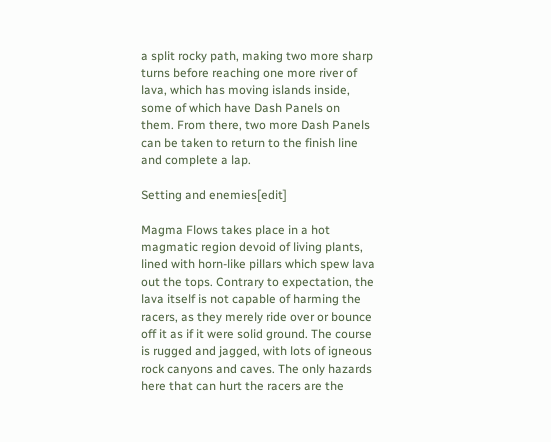a split rocky path, making two more sharp turns before reaching one more river of lava, which has moving islands inside, some of which have Dash Panels on them. From there, two more Dash Panels can be taken to return to the finish line and complete a lap.

Setting and enemies[edit]

Magma Flows takes place in a hot magmatic region devoid of living plants, lined with horn-like pillars which spew lava out the tops. Contrary to expectation, the lava itself is not capable of harming the racers, as they merely ride over or bounce off it as if it were solid ground. The course is rugged and jagged, with lots of igneous rock canyons and caves. The only hazards here that can hurt the racers are the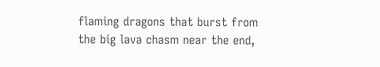flaming dragons that burst from the big lava chasm near the end,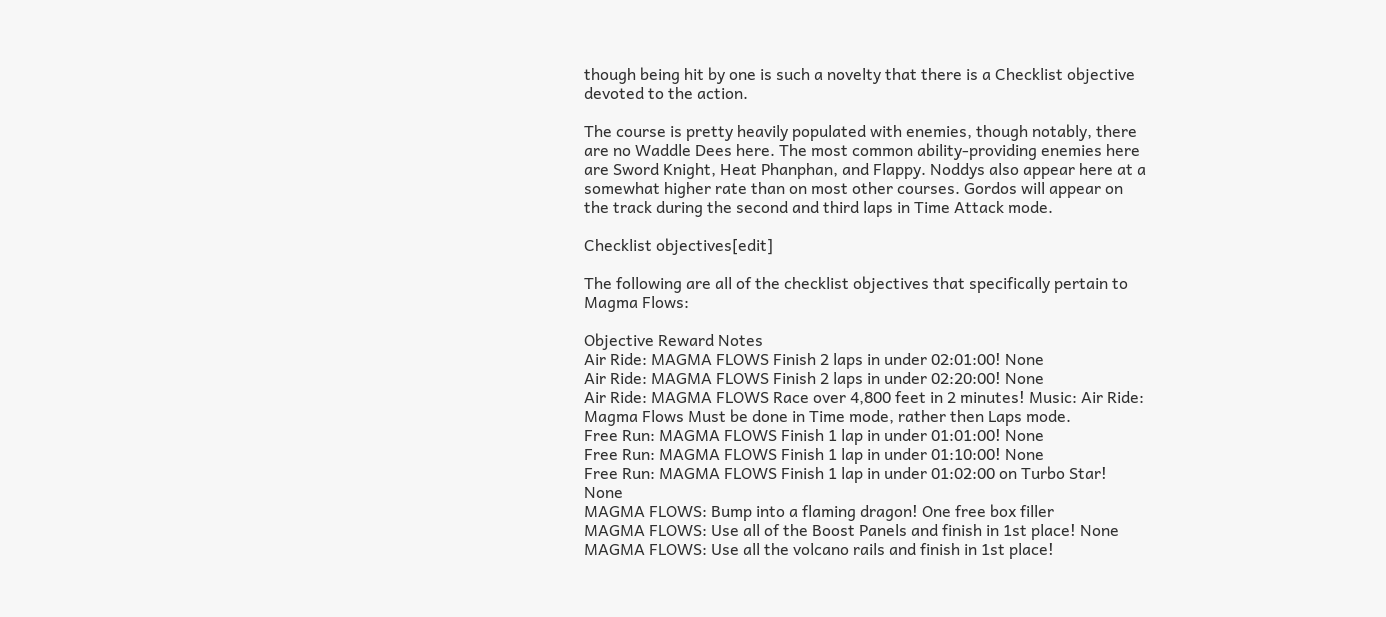though being hit by one is such a novelty that there is a Checklist objective devoted to the action.

The course is pretty heavily populated with enemies, though notably, there are no Waddle Dees here. The most common ability-providing enemies here are Sword Knight, Heat Phanphan, and Flappy. Noddys also appear here at a somewhat higher rate than on most other courses. Gordos will appear on the track during the second and third laps in Time Attack mode.

Checklist objectives[edit]

The following are all of the checklist objectives that specifically pertain to Magma Flows:

Objective Reward Notes
Air Ride: MAGMA FLOWS Finish 2 laps in under 02:01:00! None
Air Ride: MAGMA FLOWS Finish 2 laps in under 02:20:00! None
Air Ride: MAGMA FLOWS Race over 4,800 feet in 2 minutes! Music: Air Ride: Magma Flows Must be done in Time mode, rather then Laps mode.
Free Run: MAGMA FLOWS Finish 1 lap in under 01:01:00! None
Free Run: MAGMA FLOWS Finish 1 lap in under 01:10:00! None
Free Run: MAGMA FLOWS Finish 1 lap in under 01:02:00 on Turbo Star! None
MAGMA FLOWS: Bump into a flaming dragon! One free box filler
MAGMA FLOWS: Use all of the Boost Panels and finish in 1st place! None
MAGMA FLOWS: Use all the volcano rails and finish in 1st place!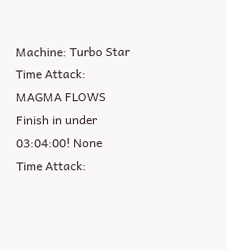Machine: Turbo Star
Time Attack: MAGMA FLOWS Finish in under 03:04:00! None
Time Attack: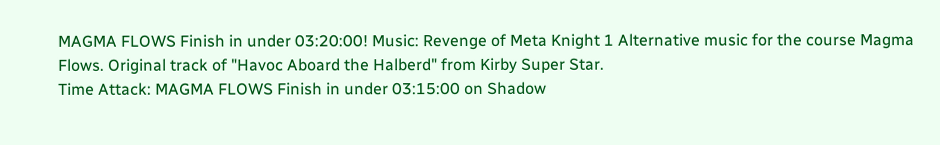MAGMA FLOWS Finish in under 03:20:00! Music: Revenge of Meta Knight 1 Alternative music for the course Magma Flows. Original track of "Havoc Aboard the Halberd" from Kirby Super Star.
Time Attack: MAGMA FLOWS Finish in under 03:15:00 on Shadow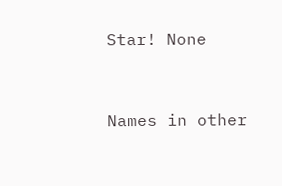Star! None


Names in other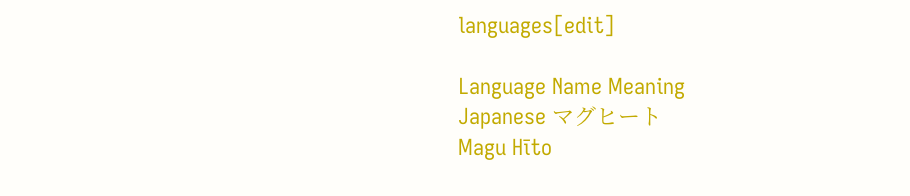languages[edit]

Language Name Meaning
Japanese マグヒート
Magu Hīto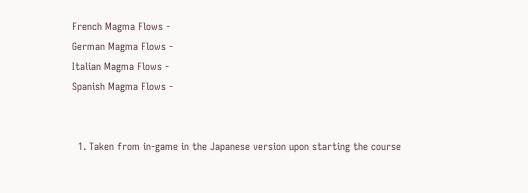French Magma Flows -
German Magma Flows -
Italian Magma Flows -
Spanish Magma Flows -


  1. Taken from in-game in the Japanese version upon starting the course